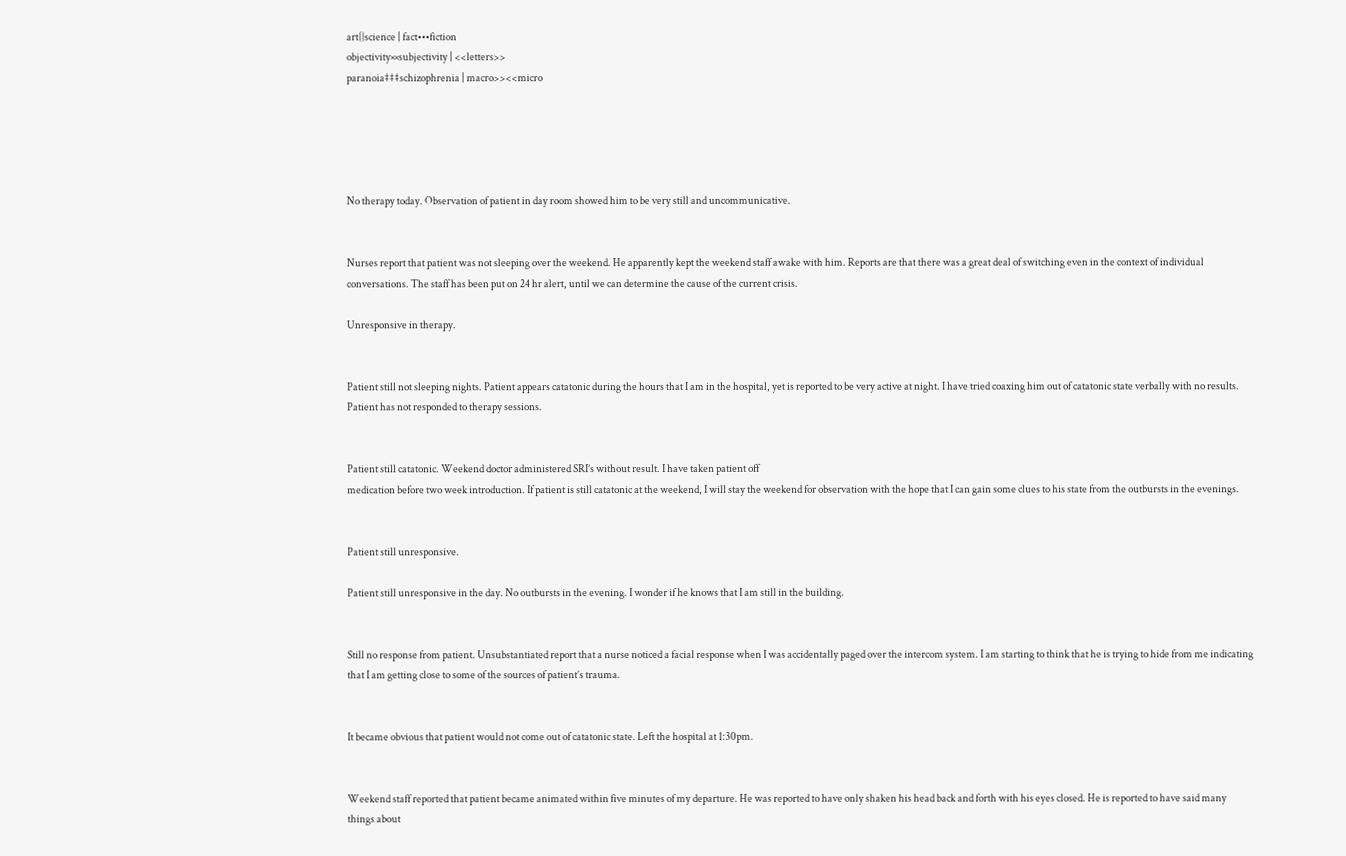art{}science | fact•••fiction
objectivity××subjectivity | <<letters>>
paranoia‡‡‡schizophrenia | macro>><<micro





No therapy today. Observation of patient in day room showed him to be very still and uncommunicative.


Nurses report that patient was not sleeping over the weekend. He apparently kept the weekend staff awake with him. Reports are that there was a great deal of switching even in the context of individual conversations. The staff has been put on 24 hr alert, until we can determine the cause of the current crisis.

Unresponsive in therapy.


Patient still not sleeping nights. Patient appears catatonic during the hours that I am in the hospital, yet is reported to be very active at night. I have tried coaxing him out of catatonic state verbally with no results. Patient has not responded to therapy sessions.


Patient still catatonic. Weekend doctor administered SRI’s without result. I have taken patient off
medication before two week introduction. If patient is still catatonic at the weekend, I will stay the weekend for observation with the hope that I can gain some clues to his state from the outbursts in the evenings.


Patient still unresponsive.

Patient still unresponsive in the day. No outbursts in the evening. I wonder if he knows that I am still in the building.


Still no response from patient. Unsubstantiated report that a nurse noticed a facial response when I was accidentally paged over the intercom system. I am starting to think that he is trying to hide from me indicating that I am getting close to some of the sources of patient’s trauma.


It became obvious that patient would not come out of catatonic state. Left the hospital at 1:30pm.


Weekend staff reported that patient became animated within five minutes of my departure. He was reported to have only shaken his head back and forth with his eyes closed. He is reported to have said many things about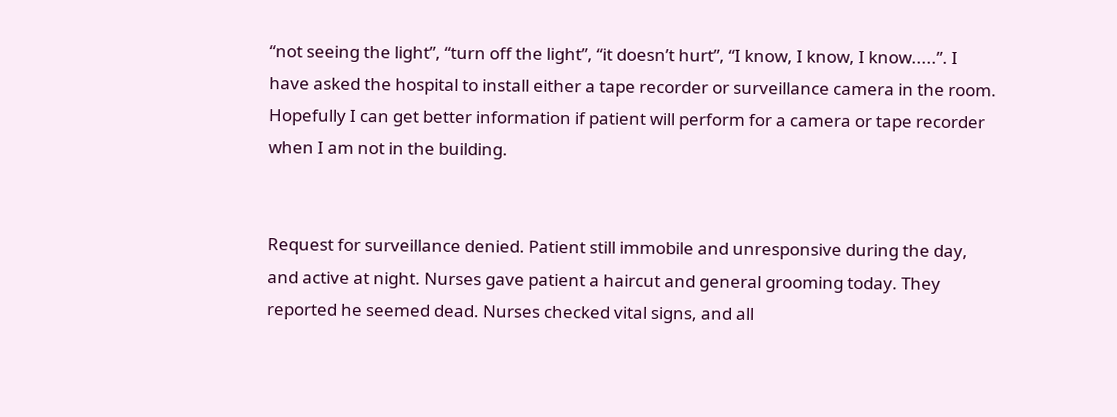“not seeing the light”, “turn off the light”, “it doesn’t hurt”, “I know, I know, I know.....”. I have asked the hospital to install either a tape recorder or surveillance camera in the room. Hopefully I can get better information if patient will perform for a camera or tape recorder when I am not in the building.


Request for surveillance denied. Patient still immobile and unresponsive during the day, and active at night. Nurses gave patient a haircut and general grooming today. They reported he seemed dead. Nurses checked vital signs, and all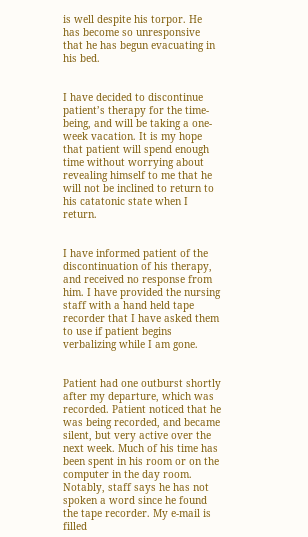is well despite his torpor. He has become so unresponsive that he has begun evacuating in his bed.


I have decided to discontinue patient’s therapy for the time-being, and will be taking a one-week vacation. It is my hope that patient will spend enough time without worrying about revealing himself to me that he will not be inclined to return to his catatonic state when I return.


I have informed patient of the discontinuation of his therapy, and received no response from him. I have provided the nursing staff with a hand held tape recorder that I have asked them to use if patient begins verbalizing while I am gone.


Patient had one outburst shortly after my departure, which was recorded. Patient noticed that he was being recorded, and became silent, but very active over the next week. Much of his time has been spent in his room or on the computer in the day room. Notably, staff says he has not spoken a word since he found the tape recorder. My e-mail is filled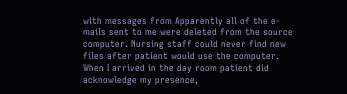with messages from Apparently all of the e-mails sent to me were deleted from the source computer. Nursing staff could never find new files after patient would use the computer. When I arrived in the day room patient did acknowledge my presence,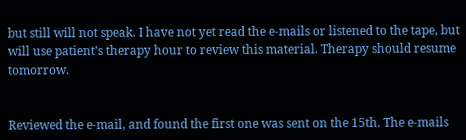but still will not speak. I have not yet read the e-mails or listened to the tape, but will use patient’s therapy hour to review this material. Therapy should resume tomorrow.


Reviewed the e-mail, and found the first one was sent on the 15th. The e-mails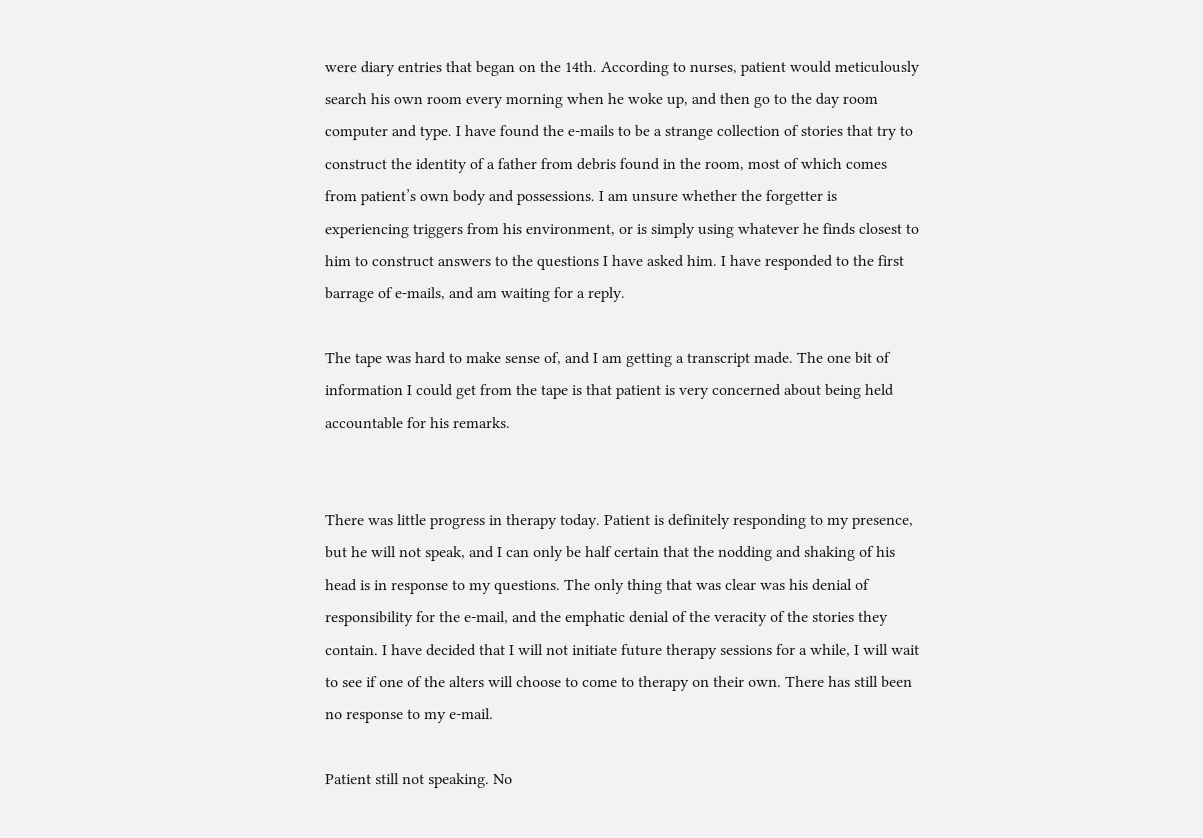were diary entries that began on the 14th. According to nurses, patient would meticulously search his own room every morning when he woke up, and then go to the day room computer and type. I have found the e-mails to be a strange collection of stories that try to construct the identity of a father from debris found in the room, most of which comes from patient’s own body and possessions. I am unsure whether the forgetter is experiencing triggers from his environment, or is simply using whatever he finds closest to him to construct answers to the questions I have asked him. I have responded to the first barrage of e-mails, and am waiting for a reply.

The tape was hard to make sense of, and I am getting a transcript made. The one bit of information I could get from the tape is that patient is very concerned about being held accountable for his remarks.


There was little progress in therapy today. Patient is definitely responding to my presence, but he will not speak, and I can only be half certain that the nodding and shaking of his head is in response to my questions. The only thing that was clear was his denial of responsibility for the e-mail, and the emphatic denial of the veracity of the stories they contain. I have decided that I will not initiate future therapy sessions for a while, I will wait to see if one of the alters will choose to come to therapy on their own. There has still been no response to my e-mail.

Patient still not speaking. No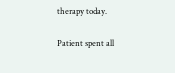therapy today.

Patient spent all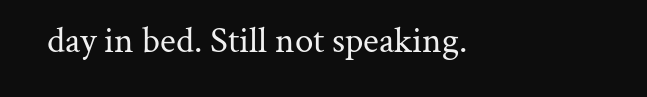day in bed. Still not speaking.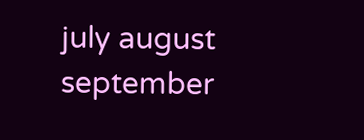july august september